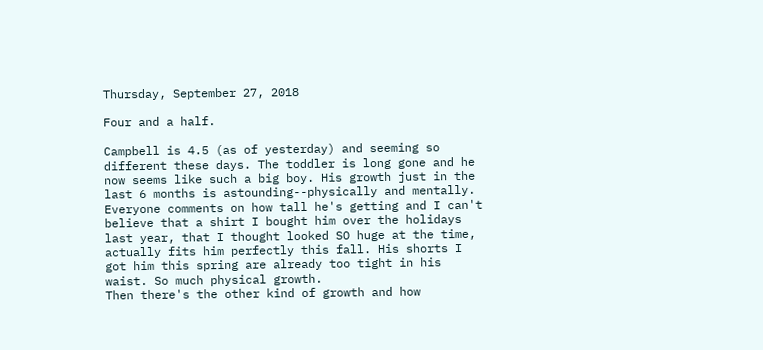Thursday, September 27, 2018

Four and a half.

Campbell is 4.5 (as of yesterday) and seeming so different these days. The toddler is long gone and he now seems like such a big boy. His growth just in the last 6 months is astounding--physically and mentally. Everyone comments on how tall he's getting and I can't believe that a shirt I bought him over the holidays last year, that I thought looked SO huge at the time, actually fits him perfectly this fall. His shorts I got him this spring are already too tight in his waist. So much physical growth.
Then there's the other kind of growth and how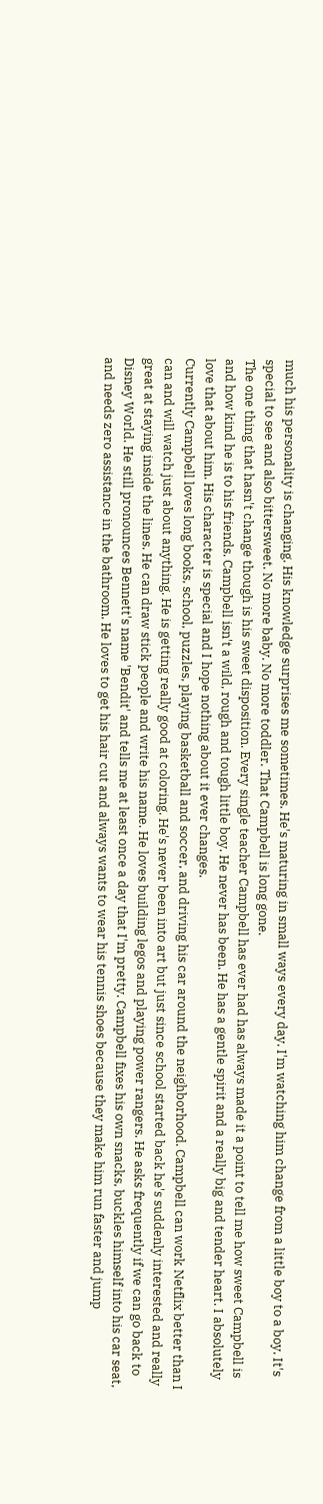much his personality is changing. His knowledge surprises me sometimes. He's maturing in small ways every day. I'm watching him change from a little boy to a boy. It's special to see and also bittersweet. No more baby. No more toddler. That Campbell is long gone.
The one thing that hasn't change though is his sweet disposition. Every single teacher Campbell has ever had has always made it a point to tell me how sweet Campbell is and how kind he is to his friends. Campbell isn't a wild, rough and tough little boy. He never has been. He has a gentle spirit and a really big and tender heart. I absolutely love that about him. His character is special and I hope nothing about it ever changes.
Currently Campbell loves long books, school, puzzles, playing basketball and soccer, and driving his car around the neighborhood. Campbell can work Netflix better than I can and will watch just about anything. He is getting really good at coloring. He's never been into art but just since school started back he's suddenly interested and really great at staying inside the lines. He can draw stick people and write his name. He loves building legos and playing power rangers. He asks frequently if we can go back to Disney World. He still pronounces Bennett's name 'Bendit' and tells me at least once a day that I'm pretty. Campbell fixes his own snacks, buckles himself into his car seat, and needs zero assistance in the bathroom. He loves to get his hair cut and always wants to wear his tennis shoes because they make him run faster and jump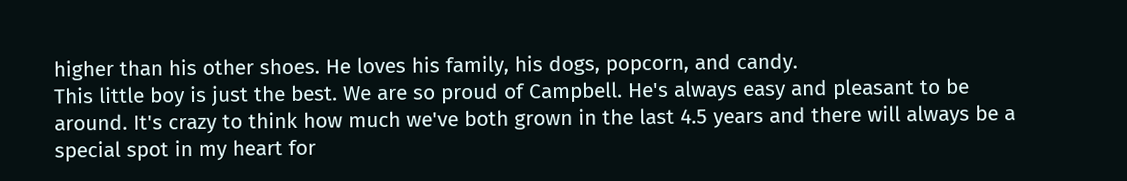higher than his other shoes. He loves his family, his dogs, popcorn, and candy.
This little boy is just the best. We are so proud of Campbell. He's always easy and pleasant to be around. It's crazy to think how much we've both grown in the last 4.5 years and there will always be a special spot in my heart for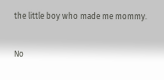the little boy who made me mommy.

No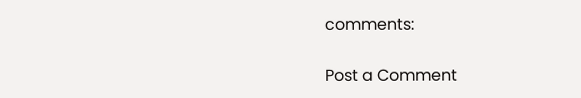comments:

Post a Comment